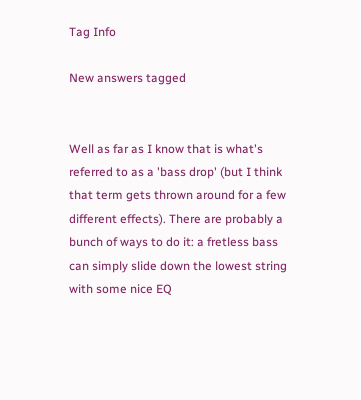Tag Info

New answers tagged


Well as far as I know that is what's referred to as a 'bass drop' (but I think that term gets thrown around for a few different effects). There are probably a bunch of ways to do it: a fretless bass can simply slide down the lowest string with some nice EQ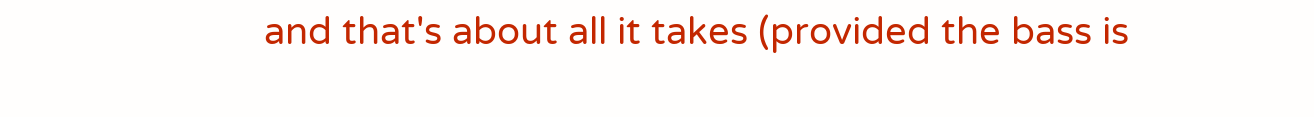and that's about all it takes (provided the bass is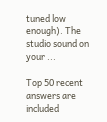tuned low enough). The studio sound on your ...

Top 50 recent answers are included